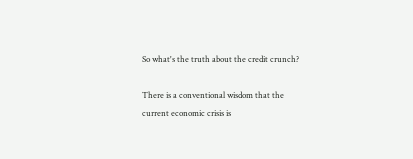So what's the truth about the credit crunch?

There is a conventional wisdom that the current economic crisis is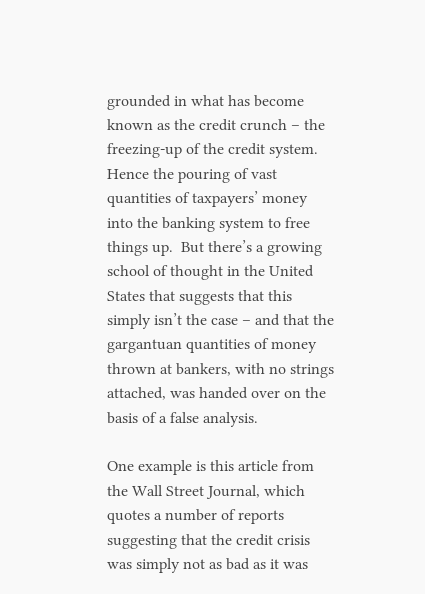grounded in what has become known as the credit crunch – the freezing-up of the credit system.  Hence the pouring of vast quantities of taxpayers’ money into the banking system to free things up.  But there’s a growing school of thought in the United States that suggests that this simply isn’t the case – and that the gargantuan quantities of money thrown at bankers, with no strings attached, was handed over on the basis of a false analysis.

One example is this article from the Wall Street Journal, which quotes a number of reports suggesting that the credit crisis was simply not as bad as it was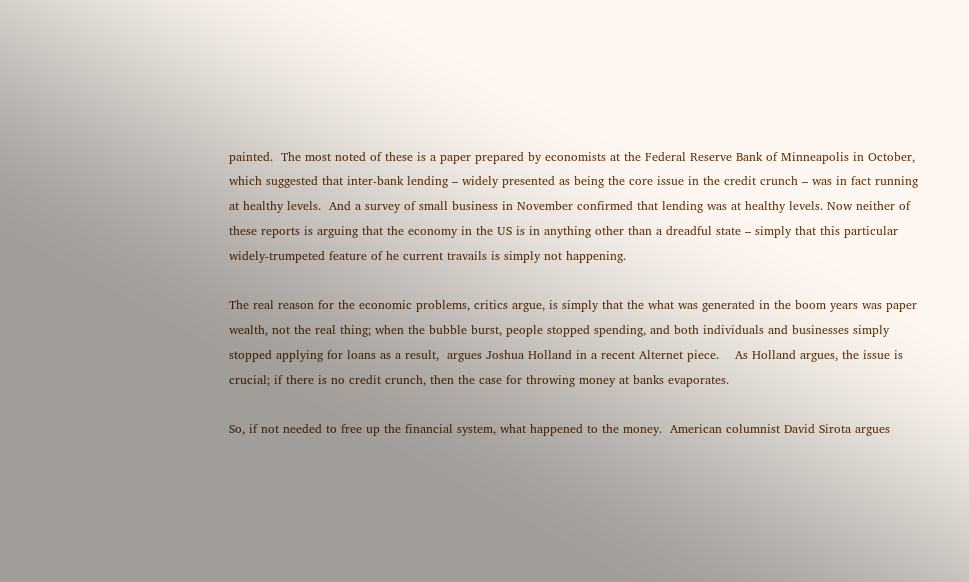painted.  The most noted of these is a paper prepared by economists at the Federal Reserve Bank of Minneapolis in October, which suggested that inter-bank lending – widely presented as being the core issue in the credit crunch – was in fact running at healthy levels.  And a survey of small business in November confirmed that lending was at healthy levels. Now neither of these reports is arguing that the economy in the US is in anything other than a dreadful state – simply that this particular widely-trumpeted feature of he current travails is simply not happening.

The real reason for the economic problems, critics argue, is simply that the what was generated in the boom years was paper wealth, not the real thing; when the bubble burst, people stopped spending, and both individuals and businesses simply stopped applying for loans as a result,  argues Joshua Holland in a recent Alternet piece.    As Holland argues, the issue is crucial; if there is no credit crunch, then the case for throwing money at banks evaporates.

So, if not needed to free up the financial system, what happened to the money.  American columnist David Sirota argues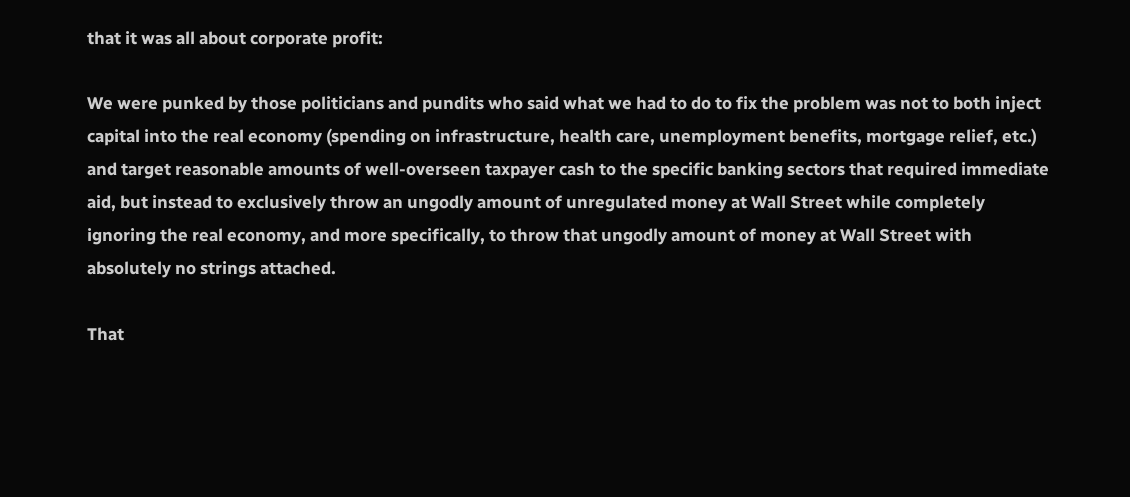that it was all about corporate profit:

We were punked by those politicians and pundits who said what we had to do to fix the problem was not to both inject capital into the real economy (spending on infrastructure, health care, unemployment benefits, mortgage relief, etc.) and target reasonable amounts of well-overseen taxpayer cash to the specific banking sectors that required immediate aid, but instead to exclusively throw an ungodly amount of unregulated money at Wall Street while completely ignoring the real economy, and more specifically, to throw that ungodly amount of money at Wall Street with absolutely no strings attached.

That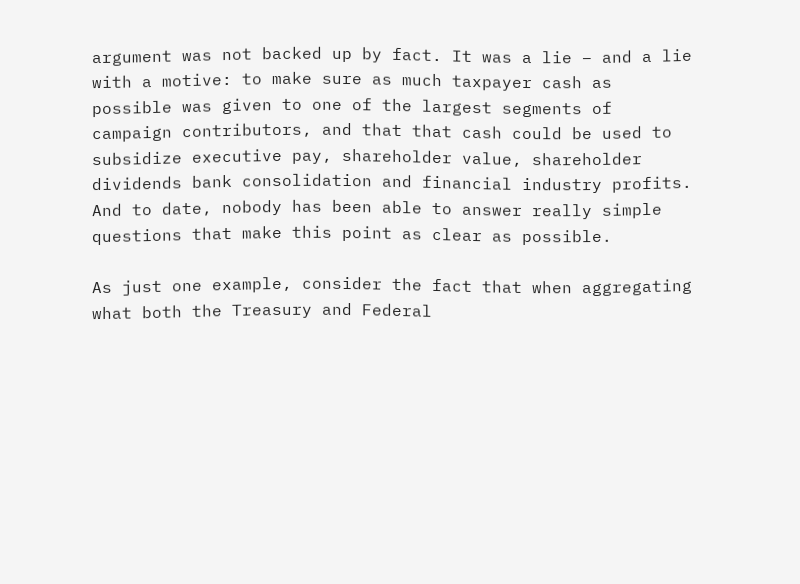argument was not backed up by fact. It was a lie – and a lie with a motive: to make sure as much taxpayer cash as possible was given to one of the largest segments of campaign contributors, and that that cash could be used to subsidize executive pay, shareholder value, shareholder dividends bank consolidation and financial industry profits. And to date, nobody has been able to answer really simple questions that make this point as clear as possible.

As just one example, consider the fact that when aggregating what both the Treasury and Federal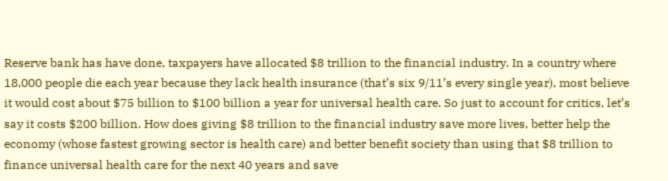Reserve bank has have done, taxpayers have allocated $8 trillion to the financial industry. In a country where 18,000 people die each year because they lack health insurance (that’s six 9/11’s every single year), most believe it would cost about $75 billion to $100 billion a year for universal health care. So just to account for critics, let’s say it costs $200 billion. How does giving $8 trillion to the financial industry save more lives, better help the economy (whose fastest growing sector is health care) and better benefit society than using that $8 trillion to finance universal health care for the next 40 years and save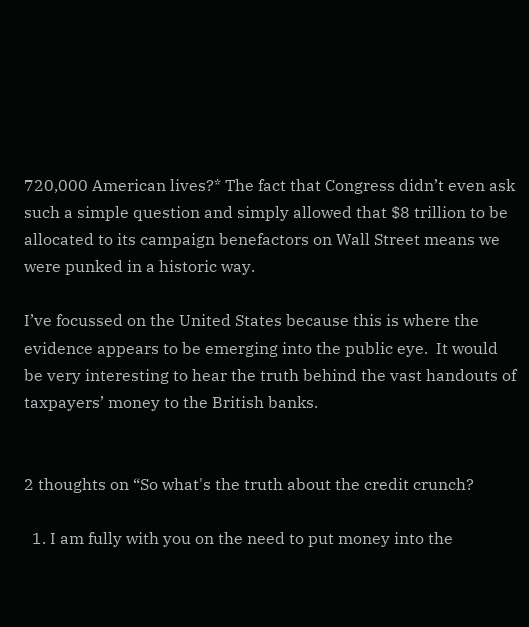720,000 American lives?* The fact that Congress didn’t even ask such a simple question and simply allowed that $8 trillion to be allocated to its campaign benefactors on Wall Street means we were punked in a historic way.

I’ve focussed on the United States because this is where the evidence appears to be emerging into the public eye.  It would be very interesting to hear the truth behind the vast handouts of taxpayers’ money to the British banks.


2 thoughts on “So what's the truth about the credit crunch?

  1. I am fully with you on the need to put money into the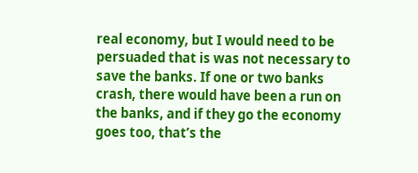real economy, but I would need to be persuaded that is was not necessary to save the banks. If one or two banks crash, there would have been a run on the banks, and if they go the economy goes too, that’s the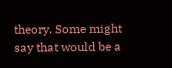theory. Some might say that would be a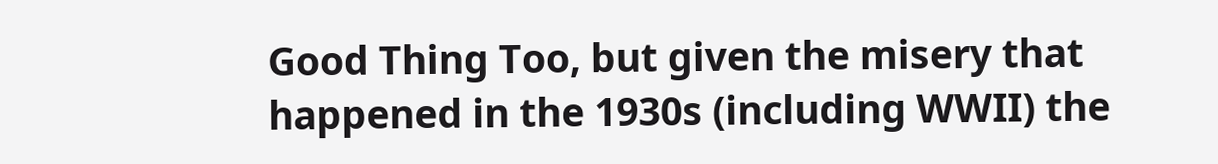Good Thing Too, but given the misery that happened in the 1930s (including WWII) the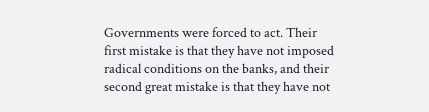Governments were forced to act. Their first mistake is that they have not imposed radical conditions on the banks, and their second great mistake is that they have not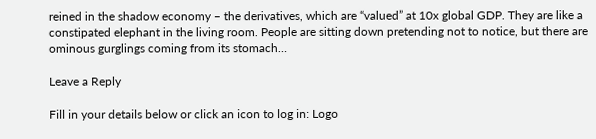reined in the shadow economy – the derivatives, which are “valued” at 10x global GDP. They are like a constipated elephant in the living room. People are sitting down pretending not to notice, but there are ominous gurglings coming from its stomach…

Leave a Reply

Fill in your details below or click an icon to log in: Logo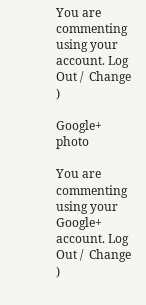You are commenting using your account. Log Out /  Change )

Google+ photo

You are commenting using your Google+ account. Log Out /  Change )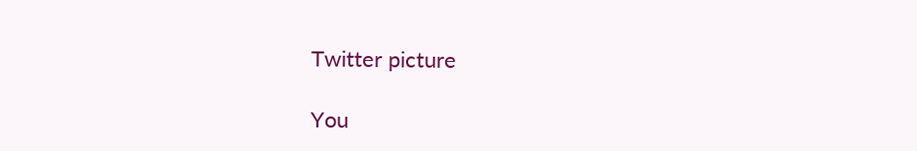Twitter picture

You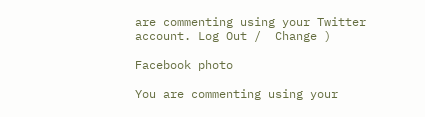are commenting using your Twitter account. Log Out /  Change )

Facebook photo

You are commenting using your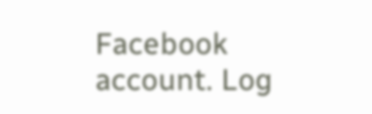Facebook account. Log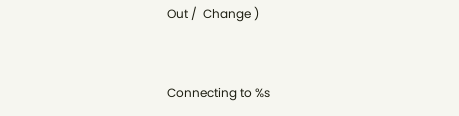Out /  Change )


Connecting to %s